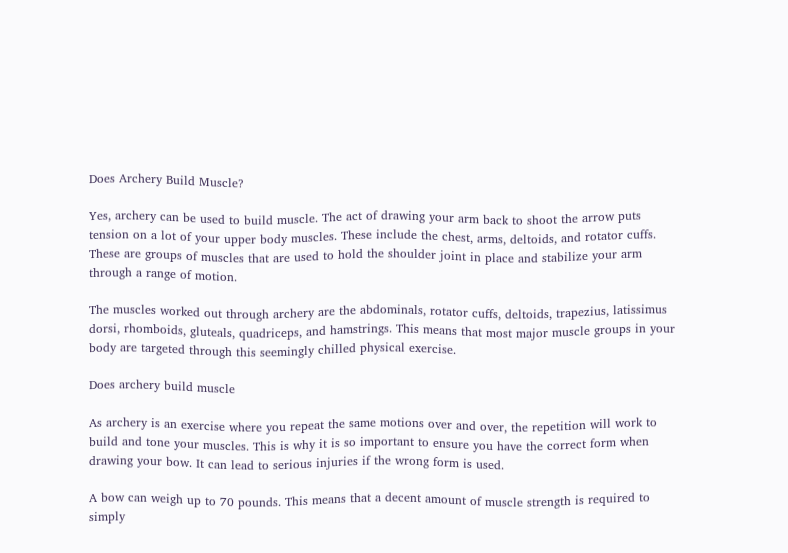Does Archery Build Muscle?

Yes, archery can be used to build muscle. The act of drawing your arm back to shoot the arrow puts tension on a lot of your upper body muscles. These include the chest, arms, deltoids, and rotator cuffs. These are groups of muscles that are used to hold the shoulder joint in place and stabilize your arm through a range of motion.

The muscles worked out through archery are the abdominals, rotator cuffs, deltoids, trapezius, latissimus dorsi, rhomboids, gluteals, quadriceps, and hamstrings. This means that most major muscle groups in your body are targeted through this seemingly chilled physical exercise.

Does archery build muscle

As archery is an exercise where you repeat the same motions over and over, the repetition will work to build and tone your muscles. This is why it is so important to ensure you have the correct form when drawing your bow. It can lead to serious injuries if the wrong form is used.

A bow can weigh up to 70 pounds. This means that a decent amount of muscle strength is required to simply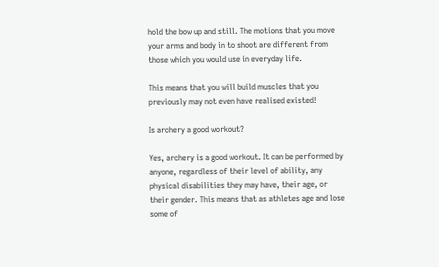hold the bow up and still. The motions that you move your arms and body in to shoot are different from those which you would use in everyday life.

This means that you will build muscles that you previously may not even have realised existed!

Is archery a good workout?

Yes, archery is a good workout. It can be performed by anyone, regardless of their level of ability, any physical disabilities they may have, their age, or their gender. This means that as athletes age and lose some of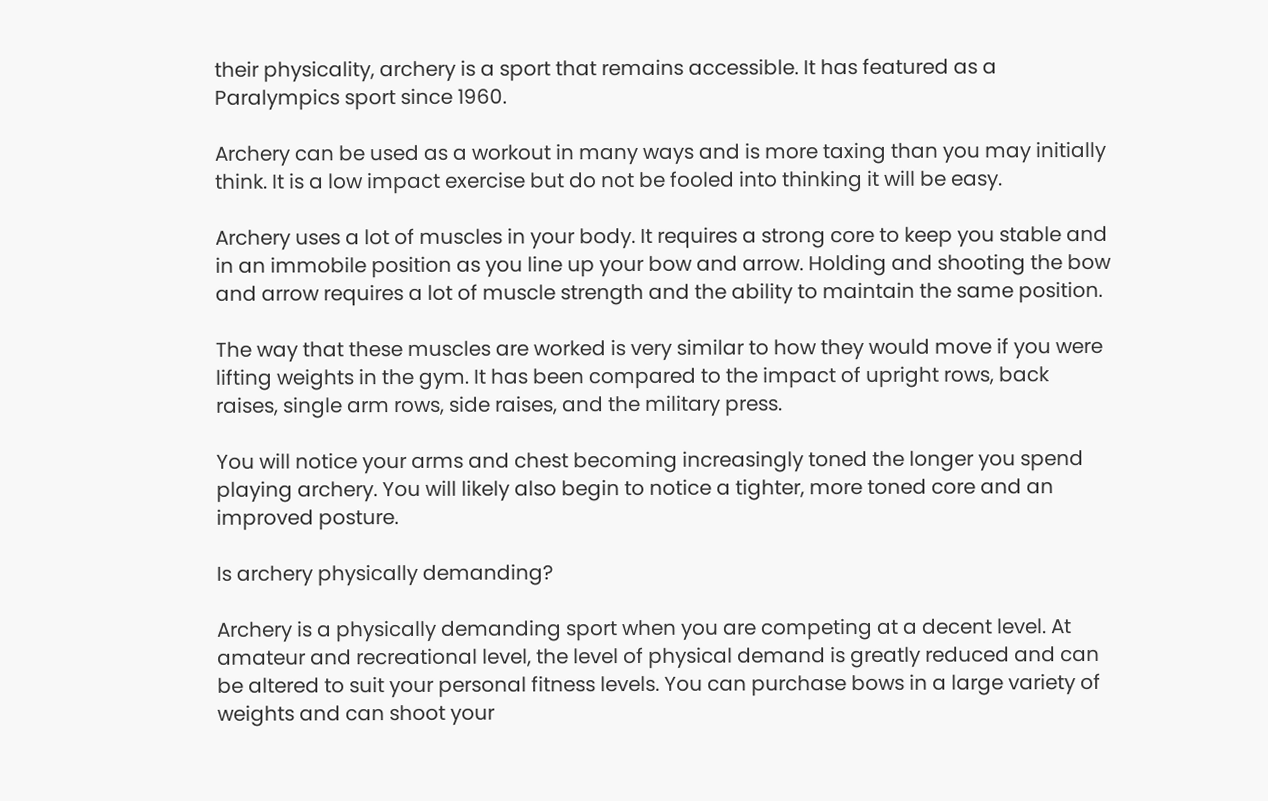their physicality, archery is a sport that remains accessible. It has featured as a Paralympics sport since 1960.

Archery can be used as a workout in many ways and is more taxing than you may initially think. It is a low impact exercise but do not be fooled into thinking it will be easy.

Archery uses a lot of muscles in your body. It requires a strong core to keep you stable and in an immobile position as you line up your bow and arrow. Holding and shooting the bow and arrow requires a lot of muscle strength and the ability to maintain the same position.

The way that these muscles are worked is very similar to how they would move if you were lifting weights in the gym. It has been compared to the impact of upright rows, back raises, single arm rows, side raises, and the military press.

You will notice your arms and chest becoming increasingly toned the longer you spend playing archery. You will likely also begin to notice a tighter, more toned core and an improved posture.

Is archery physically demanding?

Archery is a physically demanding sport when you are competing at a decent level. At amateur and recreational level, the level of physical demand is greatly reduced and can be altered to suit your personal fitness levels. You can purchase bows in a large variety of weights and can shoot your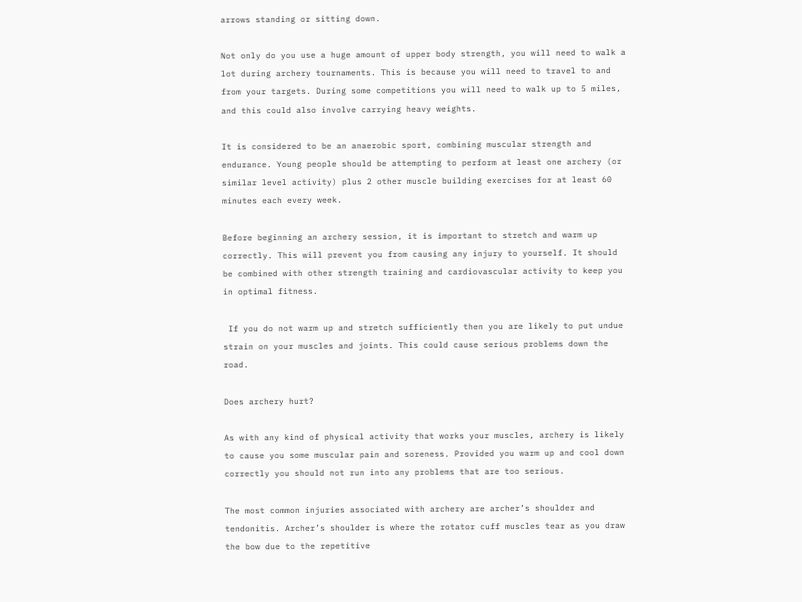arrows standing or sitting down.

Not only do you use a huge amount of upper body strength, you will need to walk a lot during archery tournaments. This is because you will need to travel to and from your targets. During some competitions you will need to walk up to 5 miles, and this could also involve carrying heavy weights.

It is considered to be an anaerobic sport, combining muscular strength and endurance. Young people should be attempting to perform at least one archery (or similar level activity) plus 2 other muscle building exercises for at least 60 minutes each every week.

Before beginning an archery session, it is important to stretch and warm up correctly. This will prevent you from causing any injury to yourself. It should be combined with other strength training and cardiovascular activity to keep you in optimal fitness.

 If you do not warm up and stretch sufficiently then you are likely to put undue strain on your muscles and joints. This could cause serious problems down the road.

Does archery hurt?

As with any kind of physical activity that works your muscles, archery is likely to cause you some muscular pain and soreness. Provided you warm up and cool down correctly you should not run into any problems that are too serious.

The most common injuries associated with archery are archer’s shoulder and tendonitis. Archer’s shoulder is where the rotator cuff muscles tear as you draw the bow due to the repetitive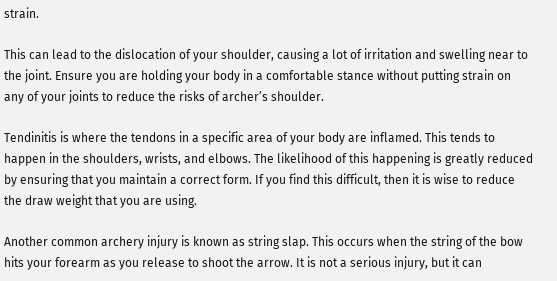strain.

This can lead to the dislocation of your shoulder, causing a lot of irritation and swelling near to the joint. Ensure you are holding your body in a comfortable stance without putting strain on any of your joints to reduce the risks of archer’s shoulder.

Tendinitis is where the tendons in a specific area of your body are inflamed. This tends to happen in the shoulders, wrists, and elbows. The likelihood of this happening is greatly reduced by ensuring that you maintain a correct form. If you find this difficult, then it is wise to reduce the draw weight that you are using.

Another common archery injury is known as string slap. This occurs when the string of the bow hits your forearm as you release to shoot the arrow. It is not a serious injury, but it can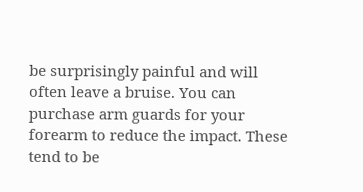be surprisingly painful and will often leave a bruise. You can purchase arm guards for your forearm to reduce the impact. These tend to be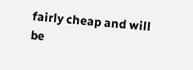fairly cheap and will be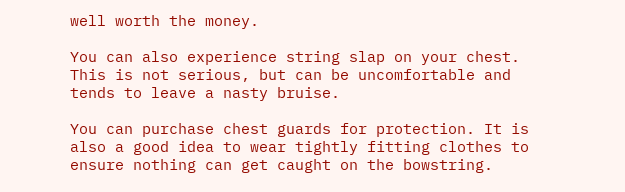well worth the money.

You can also experience string slap on your chest. This is not serious, but can be uncomfortable and tends to leave a nasty bruise.

You can purchase chest guards for protection. It is also a good idea to wear tightly fitting clothes to ensure nothing can get caught on the bowstring.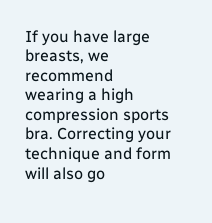If you have large breasts, we recommend wearing a high compression sports bra. Correcting your technique and form will also go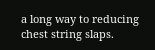a long way to reducing chest string slaps.